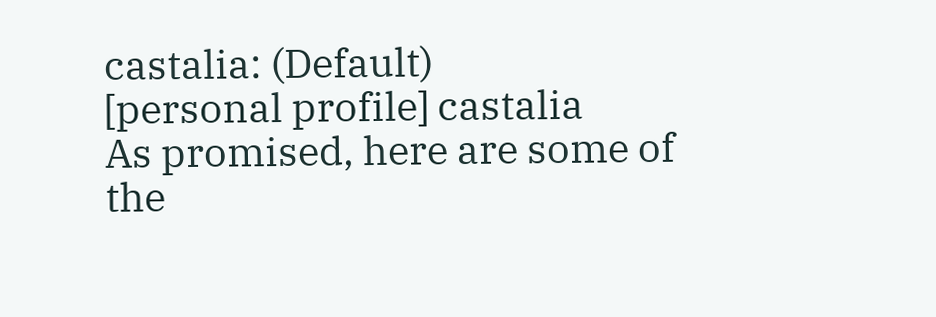castalia: (Default)
[personal profile] castalia
As promised, here are some of the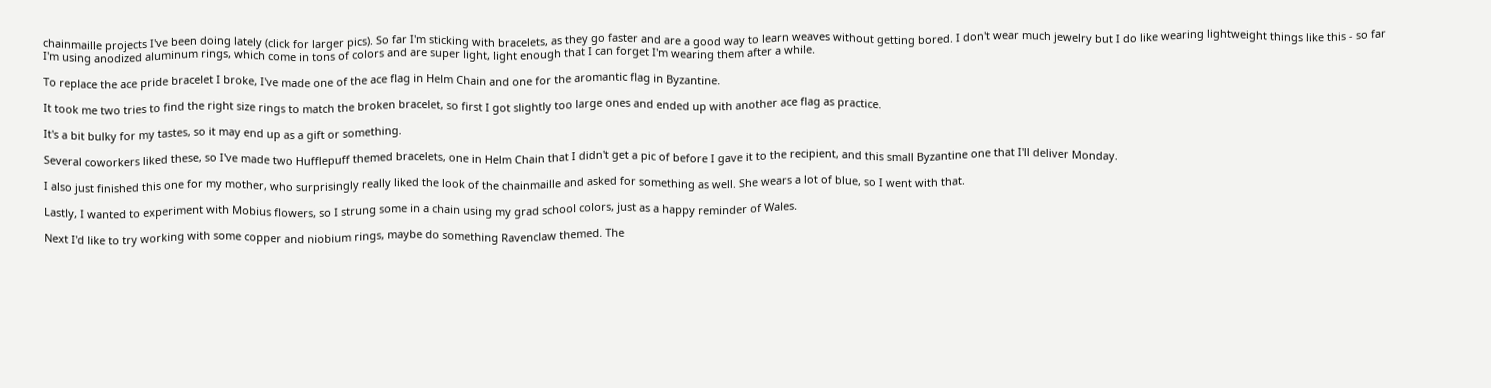chainmaille projects I've been doing lately (click for larger pics). So far I'm sticking with bracelets, as they go faster and are a good way to learn weaves without getting bored. I don't wear much jewelry but I do like wearing lightweight things like this - so far I'm using anodized aluminum rings, which come in tons of colors and are super light, light enough that I can forget I'm wearing them after a while.

To replace the ace pride bracelet I broke, I've made one of the ace flag in Helm Chain and one for the aromantic flag in Byzantine.

It took me two tries to find the right size rings to match the broken bracelet, so first I got slightly too large ones and ended up with another ace flag as practice.

It's a bit bulky for my tastes, so it may end up as a gift or something.

Several coworkers liked these, so I've made two Hufflepuff themed bracelets, one in Helm Chain that I didn't get a pic of before I gave it to the recipient, and this small Byzantine one that I'll deliver Monday.

I also just finished this one for my mother, who surprisingly really liked the look of the chainmaille and asked for something as well. She wears a lot of blue, so I went with that.

Lastly, I wanted to experiment with Mobius flowers, so I strung some in a chain using my grad school colors, just as a happy reminder of Wales.

Next I'd like to try working with some copper and niobium rings, maybe do something Ravenclaw themed. The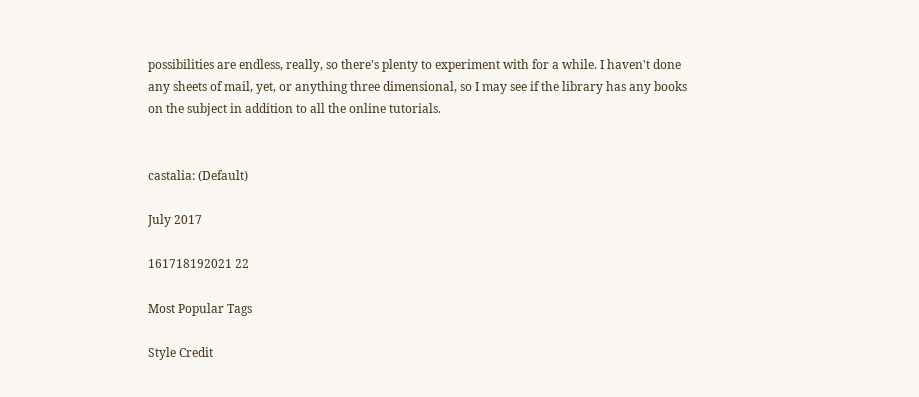possibilities are endless, really, so there's plenty to experiment with for a while. I haven't done any sheets of mail, yet, or anything three dimensional, so I may see if the library has any books on the subject in addition to all the online tutorials.


castalia: (Default)

July 2017

161718192021 22

Most Popular Tags

Style Credit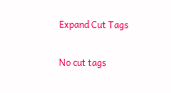Expand Cut Tags

No cut tags